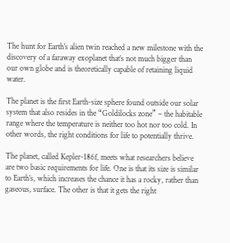The hunt for Earth’s alien twin reached a new milestone with the discovery of a faraway exoplanet that’s not much bigger than our own globe and is theoretically capable of retaining liquid water.

The planet is the first Earth-size sphere found outside our solar system that also resides in the “Goldilocks zone” – the habitable range where the temperature is neither too hot nor too cold. In other words, the right conditions for life to potentially thrive.

The planet, called Kepler-186f, meets what researchers believe are two basic requirements for life. One is that its size is similar to Earth’s, which increases the chance it has a rocky, rather than gaseous, surface. The other is that it gets the right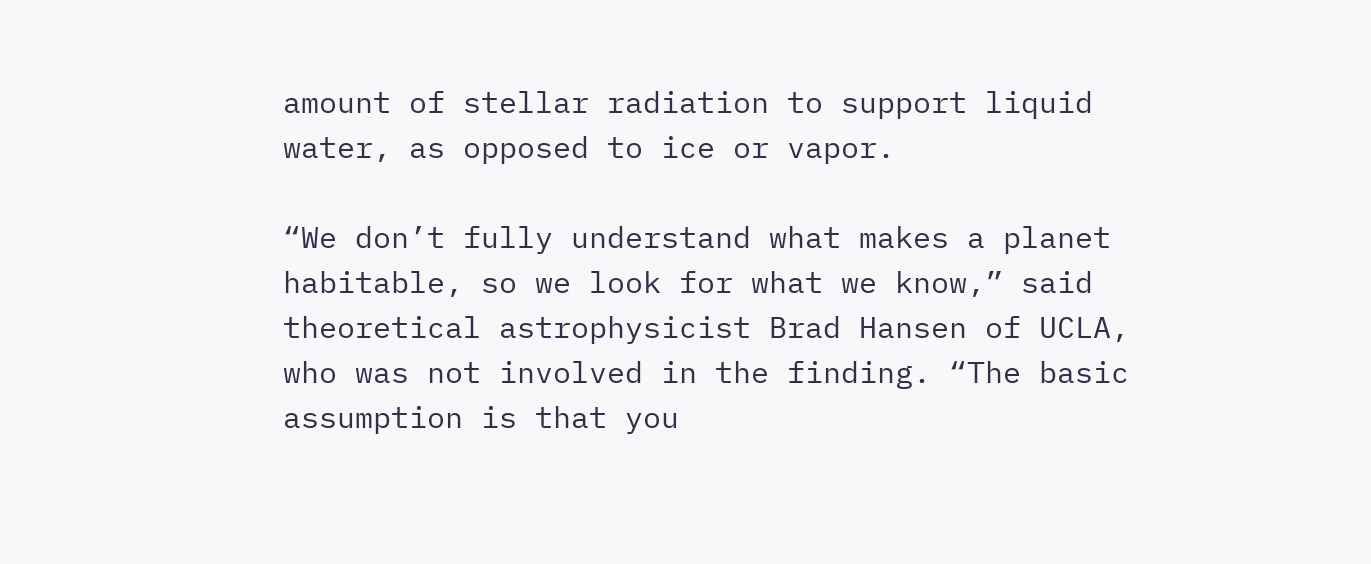amount of stellar radiation to support liquid water, as opposed to ice or vapor.

“We don’t fully understand what makes a planet habitable, so we look for what we know,” said theoretical astrophysicist Brad Hansen of UCLA, who was not involved in the finding. “The basic assumption is that you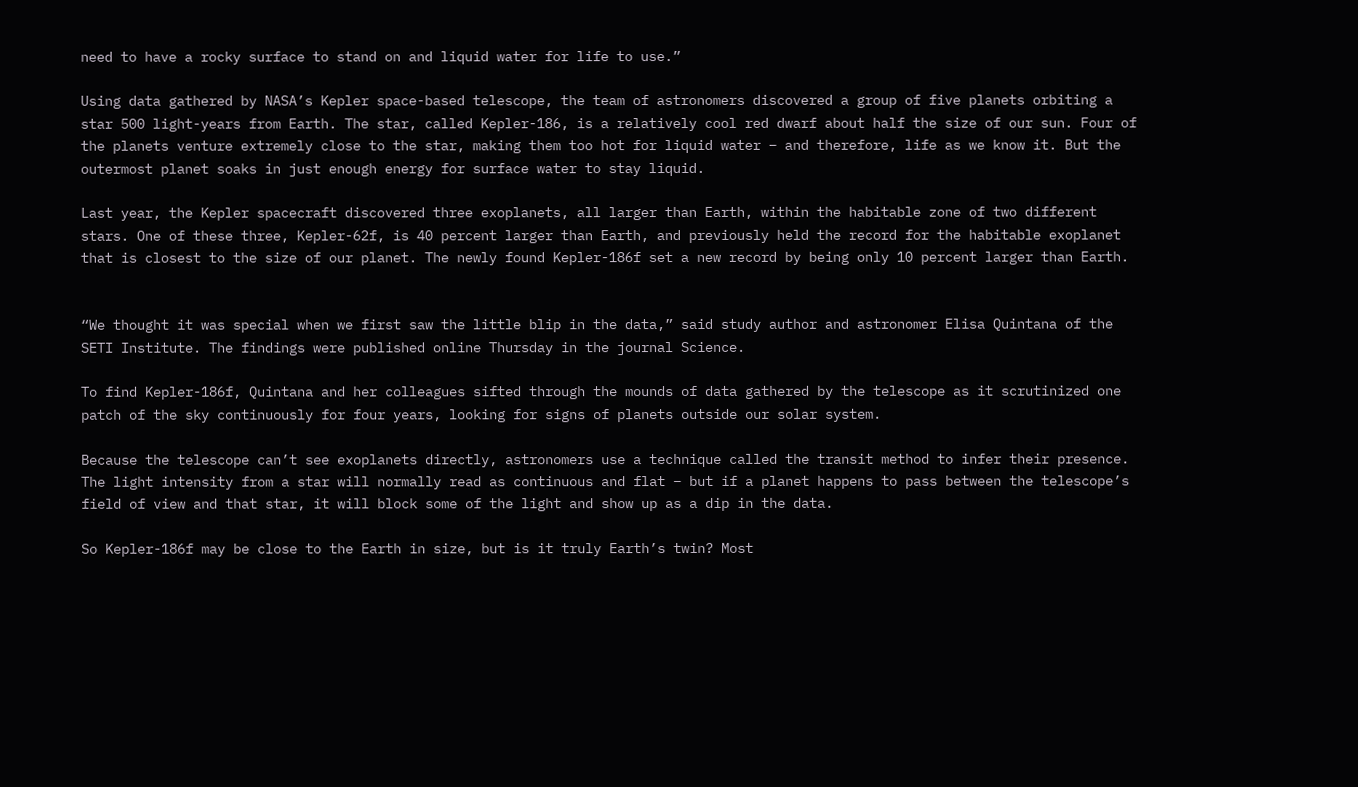need to have a rocky surface to stand on and liquid water for life to use.”

Using data gathered by NASA’s Kepler space-based telescope, the team of astronomers discovered a group of five planets orbiting a star 500 light-years from Earth. The star, called Kepler-186, is a relatively cool red dwarf about half the size of our sun. Four of the planets venture extremely close to the star, making them too hot for liquid water – and therefore, life as we know it. But the outermost planet soaks in just enough energy for surface water to stay liquid.

Last year, the Kepler spacecraft discovered three exoplanets, all larger than Earth, within the habitable zone of two different stars. One of these three, Kepler-62f, is 40 percent larger than Earth, and previously held the record for the habitable exoplanet that is closest to the size of our planet. The newly found Kepler-186f set a new record by being only 10 percent larger than Earth.


“We thought it was special when we first saw the little blip in the data,” said study author and astronomer Elisa Quintana of the SETI Institute. The findings were published online Thursday in the journal Science.

To find Kepler-186f, Quintana and her colleagues sifted through the mounds of data gathered by the telescope as it scrutinized one patch of the sky continuously for four years, looking for signs of planets outside our solar system.

Because the telescope can’t see exoplanets directly, astronomers use a technique called the transit method to infer their presence. The light intensity from a star will normally read as continuous and flat – but if a planet happens to pass between the telescope’s field of view and that star, it will block some of the light and show up as a dip in the data.

So Kepler-186f may be close to the Earth in size, but is it truly Earth’s twin? Most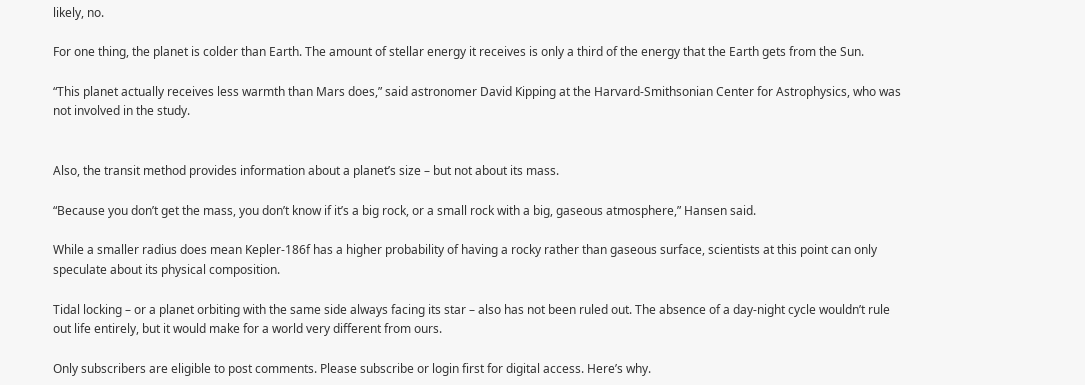likely, no.

For one thing, the planet is colder than Earth. The amount of stellar energy it receives is only a third of the energy that the Earth gets from the Sun.

“This planet actually receives less warmth than Mars does,” said astronomer David Kipping at the Harvard-Smithsonian Center for Astrophysics, who was not involved in the study.


Also, the transit method provides information about a planet’s size – but not about its mass.

“Because you don’t get the mass, you don’t know if it’s a big rock, or a small rock with a big, gaseous atmosphere,” Hansen said.

While a smaller radius does mean Kepler-186f has a higher probability of having a rocky rather than gaseous surface, scientists at this point can only speculate about its physical composition.

Tidal locking – or a planet orbiting with the same side always facing its star – also has not been ruled out. The absence of a day-night cycle wouldn’t rule out life entirely, but it would make for a world very different from ours.

Only subscribers are eligible to post comments. Please subscribe or login first for digital access. Here’s why.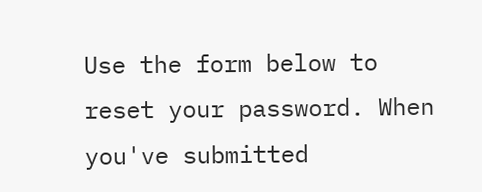Use the form below to reset your password. When you've submitted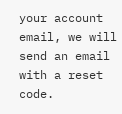your account email, we will send an email with a reset code.